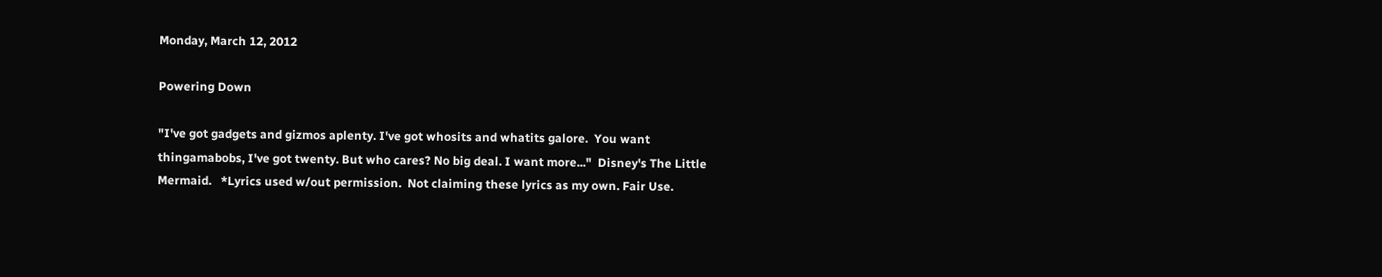Monday, March 12, 2012

Powering Down

"I've got gadgets and gizmos aplenty. I've got whosits and whatits galore.  You want thingamabobs, I've got twenty. But who cares? No big deal. I want more..."  Disney's The Little Mermaid.   *Lyrics used w/out permission.  Not claiming these lyrics as my own. Fair Use.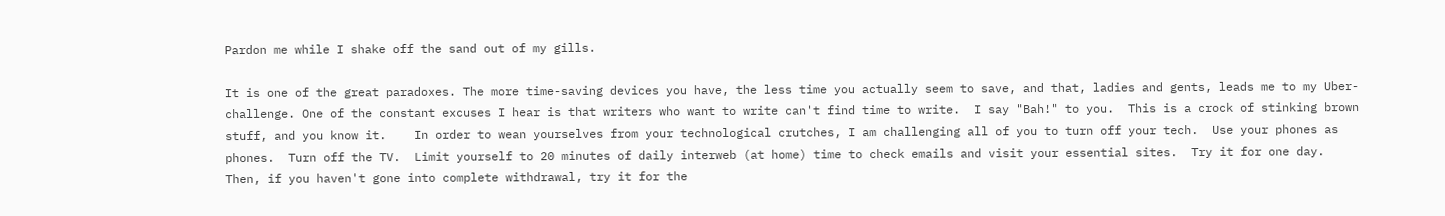Pardon me while I shake off the sand out of my gills.

It is one of the great paradoxes. The more time-saving devices you have, the less time you actually seem to save, and that, ladies and gents, leads me to my Uber-challenge. One of the constant excuses I hear is that writers who want to write can't find time to write.  I say "Bah!" to you.  This is a crock of stinking brown stuff, and you know it.    In order to wean yourselves from your technological crutches, I am challenging all of you to turn off your tech.  Use your phones as phones.  Turn off the TV.  Limit yourself to 20 minutes of daily interweb (at home) time to check emails and visit your essential sites.  Try it for one day.  Then, if you haven't gone into complete withdrawal, try it for the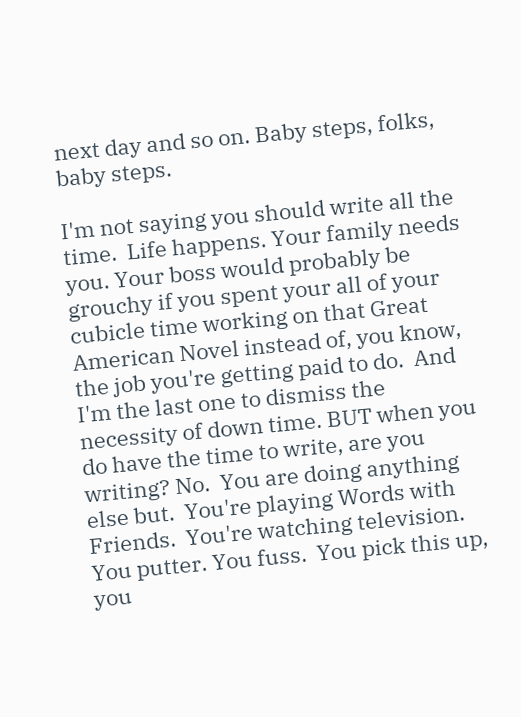next day and so on. Baby steps, folks, baby steps.

I'm not saying you should write all the time.  Life happens. Your family needs you. Your boss would probably be grouchy if you spent your all of your cubicle time working on that Great American Novel instead of, you know, the job you're getting paid to do.  And I'm the last one to dismiss the necessity of down time. BUT when you do have the time to write, are you writing? No.  You are doing anything else but.  You're playing Words with Friends.  You're watching television.  You putter. You fuss.  You pick this up, you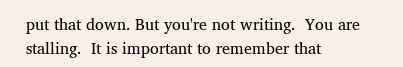put that down. But you're not writing.  You are stalling.  It is important to remember that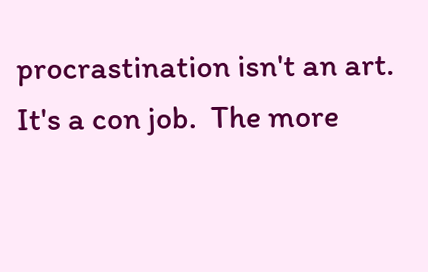procrastination isn't an art. It's a con job.  The more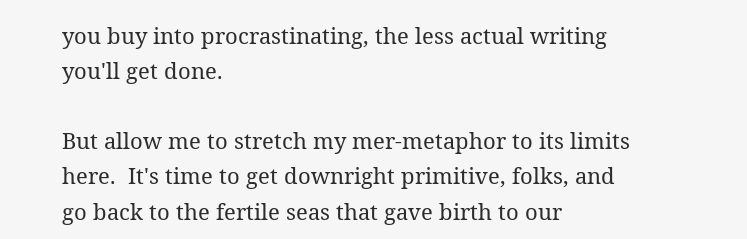you buy into procrastinating, the less actual writing you'll get done.

But allow me to stretch my mer-metaphor to its limits here.  It's time to get downright primitive, folks, and go back to the fertile seas that gave birth to our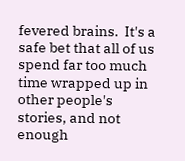fevered brains.  It's a safe bet that all of us spend far too much time wrapped up in other people's stories, and not enough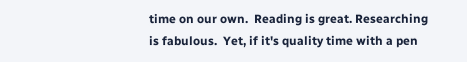time on our own.  Reading is great. Researching is fabulous.  Yet, if it's quality time with a pen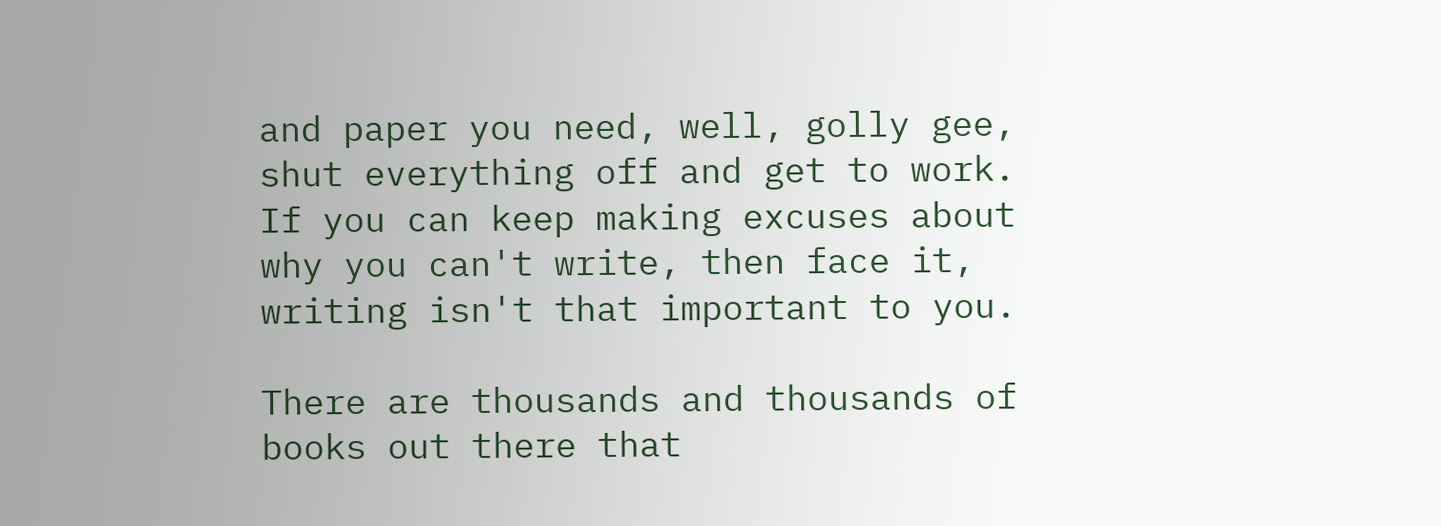and paper you need, well, golly gee, shut everything off and get to work.  If you can keep making excuses about why you can't write, then face it, writing isn't that important to you.

There are thousands and thousands of books out there that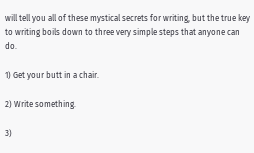will tell you all of these mystical secrets for writing, but the true key to writing boils down to three very simple steps that anyone can do.

1) Get your butt in a chair.

2) Write something.

3)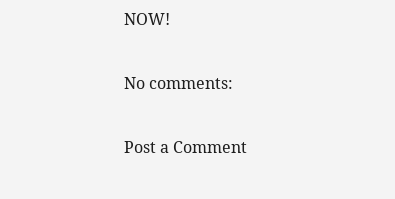NOW!

No comments:

Post a Comment